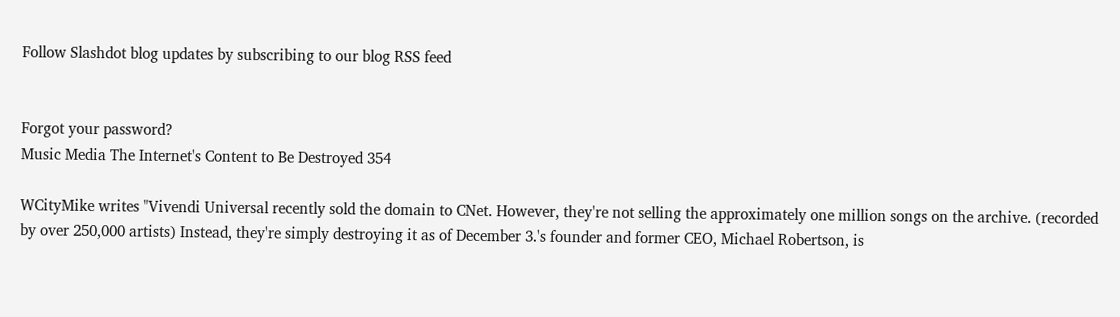Follow Slashdot blog updates by subscribing to our blog RSS feed


Forgot your password?
Music Media The Internet's Content to Be Destroyed 354

WCityMike writes "Vivendi Universal recently sold the domain to CNet. However, they're not selling the approximately one million songs on the archive. (recorded by over 250,000 artists) Instead, they're simply destroying it as of December 3.'s founder and former CEO, Michael Robertson, is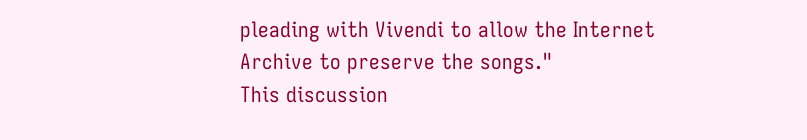pleading with Vivendi to allow the Internet Archive to preserve the songs."
This discussion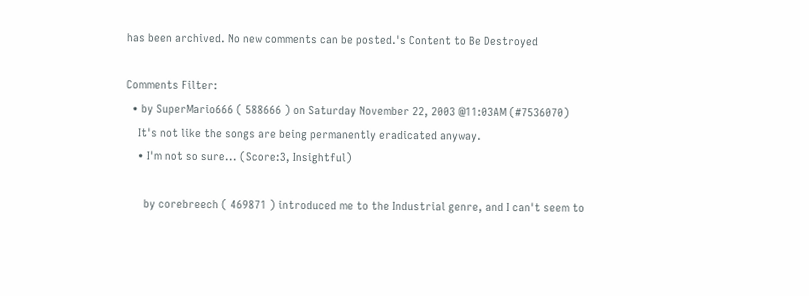has been archived. No new comments can be posted.'s Content to Be Destroyed

Comments Filter:
  • by SuperMario666 ( 588666 ) on Saturday November 22, 2003 @11:03AM (#7536070)
    It's not like the songs are being permanently eradicated anyway.
    • I'm not so sure... (Score:3, Insightful)

      by corebreech ( 469871 ) introduced me to the Industrial genre, and I can't seem to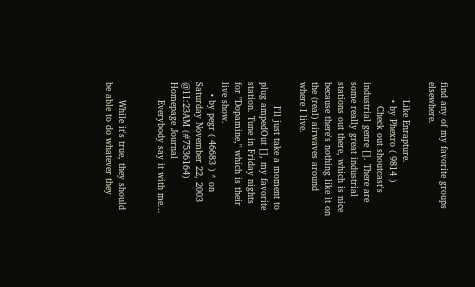find any of my favorite groups elsewhere.

      Like Enrapture.
      • by Phexro ( 9814 )
        Check out shoutcast's industrial genre []. There are some really great industrial stations out there, which is nice because there's nothing like it on the (real) airwaves around where I live.

        I'll just take a moment to plug ampedOut [], my favorite station. Tune in Friday nights for "Dopamine," which is their live show.
    • by pegr ( 46683 ) * on Saturday November 22, 2003 @11:23AM (#7536164) Homepage Journal
      Everybody say it with me...


      While it's true, they should be able to do whatever they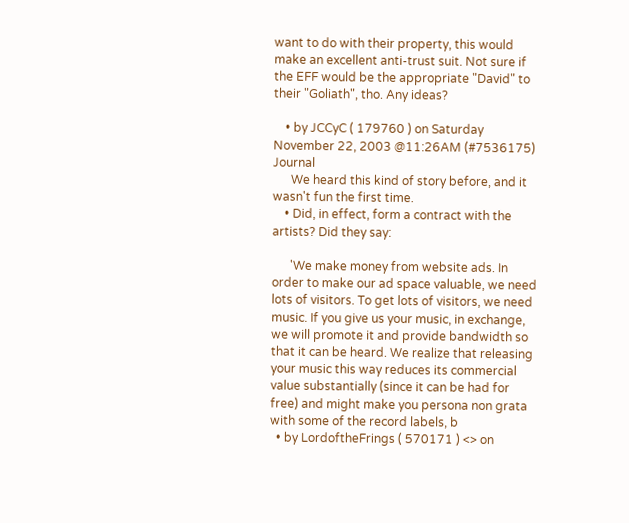want to do with their property, this would make an excellent anti-trust suit. Not sure if the EFF would be the appropriate "David" to their "Goliath", tho. Any ideas?

    • by JCCyC ( 179760 ) on Saturday November 22, 2003 @11:26AM (#7536175) Journal
      We heard this kind of story before, and it wasn't fun the first time.
    • Did, in effect, form a contract with the artists? Did they say:

      'We make money from website ads. In order to make our ad space valuable, we need lots of visitors. To get lots of visitors, we need music. If you give us your music, in exchange, we will promote it and provide bandwidth so that it can be heard. We realize that releasing your music this way reduces its commercial value substantially (since it can be had for free) and might make you persona non grata with some of the record labels, b
  • by LordoftheFrings ( 570171 ) <> on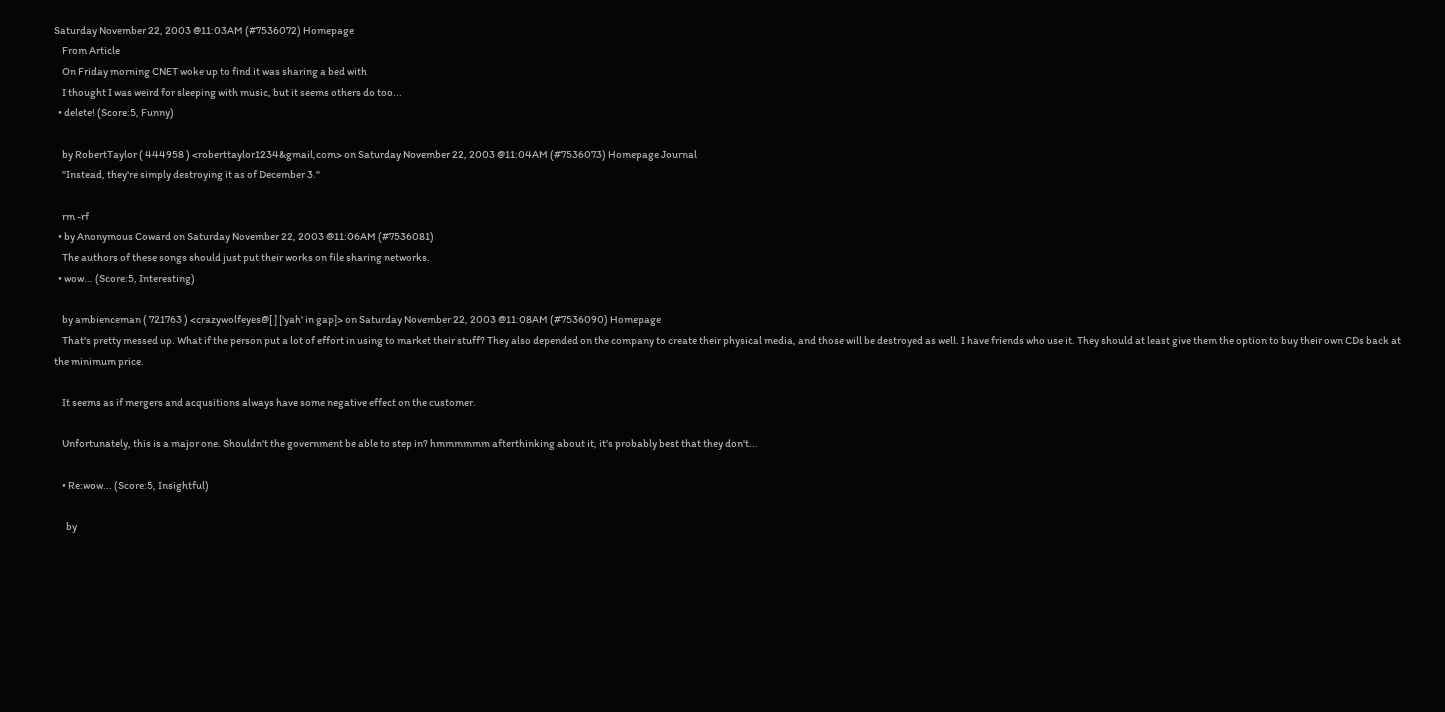Saturday November 22, 2003 @11:03AM (#7536072) Homepage
    From Article
    On Friday morning CNET woke up to find it was sharing a bed with
    I thought I was weird for sleeping with music, but it seems others do too...
  • delete! (Score:5, Funny)

    by RobertTaylor ( 444958 ) <roberttaylor1234&gmail,com> on Saturday November 22, 2003 @11:04AM (#7536073) Homepage Journal
    "Instead, they're simply destroying it as of December 3."

    rm -rf
  • by Anonymous Coward on Saturday November 22, 2003 @11:06AM (#7536081)
    The authors of these songs should just put their works on file sharing networks.
  • wow... (Score:5, Interesting)

    by ambienceman ( 721763 ) <crazywolfeyes@[ ] ['yah' in gap]> on Saturday November 22, 2003 @11:08AM (#7536090) Homepage
    That's pretty messed up. What if the person put a lot of effort in using to market their stuff? They also depended on the company to create their physical media, and those will be destroyed as well. I have friends who use it. They should at least give them the option to buy their own CDs back at the minimum price.

    It seems as if mergers and acqusitions always have some negative effect on the customer.

    Unfortunately, this is a major one. Shouldn't the government be able to step in? hmmmmmm afterthinking about it, it's probably best that they don't...

    • Re:wow... (Score:5, Insightful)

      by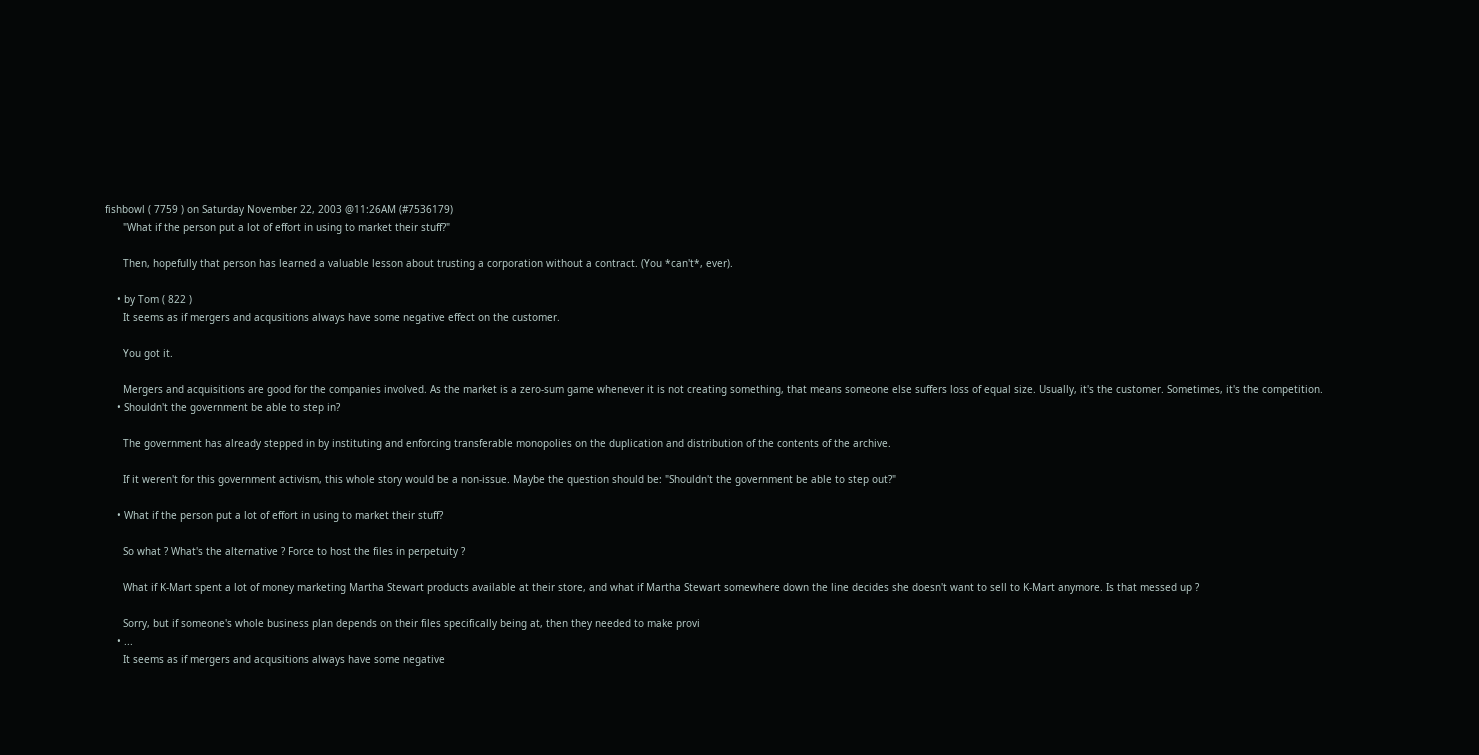fishbowl ( 7759 ) on Saturday November 22, 2003 @11:26AM (#7536179)
      "What if the person put a lot of effort in using to market their stuff?"

      Then, hopefully that person has learned a valuable lesson about trusting a corporation without a contract. (You *can't*, ever).

    • by Tom ( 822 )
      It seems as if mergers and acqusitions always have some negative effect on the customer.

      You got it.

      Mergers and acquisitions are good for the companies involved. As the market is a zero-sum game whenever it is not creating something, that means someone else suffers loss of equal size. Usually, it's the customer. Sometimes, it's the competition.
    • Shouldn't the government be able to step in?

      The government has already stepped in by instituting and enforcing transferable monopolies on the duplication and distribution of the contents of the archive.

      If it weren't for this government activism, this whole story would be a non-issue. Maybe the question should be: "Shouldn't the government be able to step out?"

    • What if the person put a lot of effort in using to market their stuff?

      So what ? What's the alternative ? Force to host the files in perpetuity ?

      What if K-Mart spent a lot of money marketing Martha Stewart products available at their store, and what if Martha Stewart somewhere down the line decides she doesn't want to sell to K-Mart anymore. Is that messed up ?

      Sorry, but if someone's whole business plan depends on their files specifically being at, then they needed to make provi
    • ...
      It seems as if mergers and acqusitions always have some negative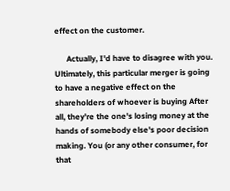effect on the customer.

      Actually, I'd have to disagree with you. Ultimately, this particular merger is going to have a negative effect on the shareholders of whoever is buying After all, they're the one's losing money at the hands of somebody else's poor decision making. You (or any other consumer, for that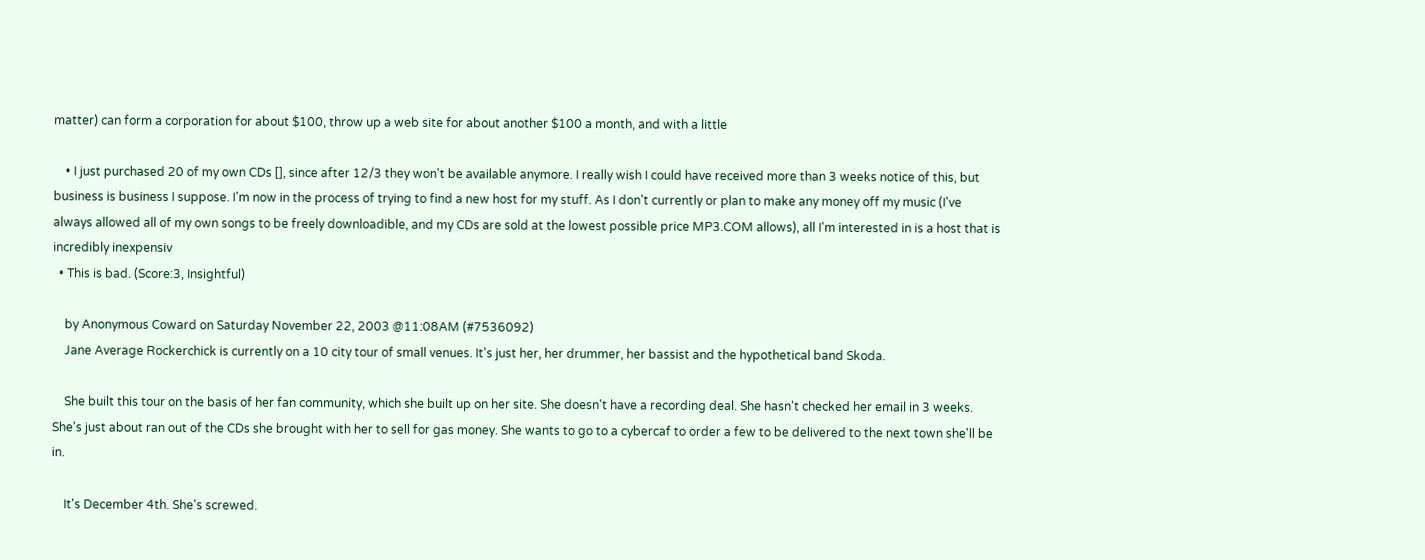matter) can form a corporation for about $100, throw up a web site for about another $100 a month, and with a little

    • I just purchased 20 of my own CDs [], since after 12/3 they won't be available anymore. I really wish I could have received more than 3 weeks notice of this, but business is business I suppose. I'm now in the process of trying to find a new host for my stuff. As I don't currently or plan to make any money off my music (I've always allowed all of my own songs to be freely downloadible, and my CDs are sold at the lowest possible price MP3.COM allows), all I'm interested in is a host that is incredibly inexpensiv
  • This is bad. (Score:3, Insightful)

    by Anonymous Coward on Saturday November 22, 2003 @11:08AM (#7536092)
    Jane Average Rockerchick is currently on a 10 city tour of small venues. It's just her, her drummer, her bassist and the hypothetical band Skoda.

    She built this tour on the basis of her fan community, which she built up on her site. She doesn't have a recording deal. She hasn't checked her email in 3 weeks. She's just about ran out of the CDs she brought with her to sell for gas money. She wants to go to a cybercaf to order a few to be delivered to the next town she'll be in.

    It's December 4th. She's screwed.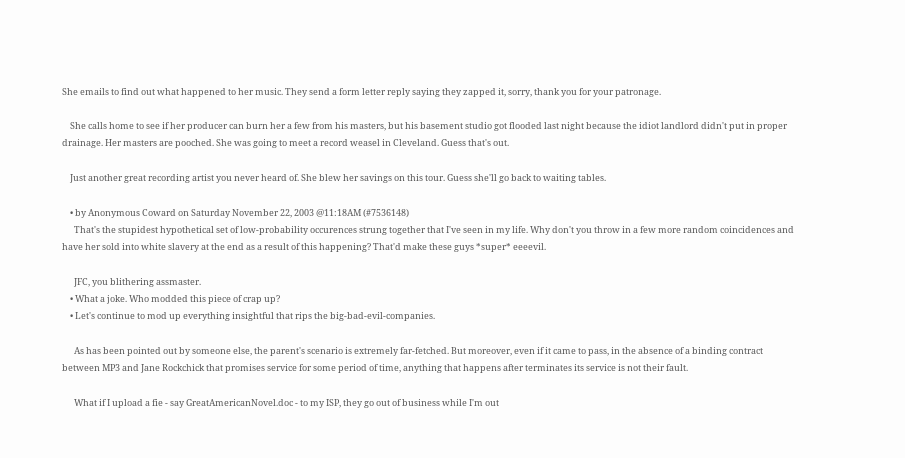She emails to find out what happened to her music. They send a form letter reply saying they zapped it, sorry, thank you for your patronage.

    She calls home to see if her producer can burn her a few from his masters, but his basement studio got flooded last night because the idiot landlord didn't put in proper drainage. Her masters are pooched. She was going to meet a record weasel in Cleveland. Guess that's out.

    Just another great recording artist you never heard of. She blew her savings on this tour. Guess she'll go back to waiting tables.

    • by Anonymous Coward on Saturday November 22, 2003 @11:18AM (#7536148)
      That's the stupidest hypothetical set of low-probability occurences strung together that I've seen in my life. Why don't you throw in a few more random coincidences and have her sold into white slavery at the end as a result of this happening? That'd make these guys *super* eeeevil.

      JFC, you blithering assmaster.
    • What a joke. Who modded this piece of crap up?
    • Let's continue to mod up everything insightful that rips the big-bad-evil-companies.

      As has been pointed out by someone else, the parent's scenario is extremely far-fetched. But moreover, even if it came to pass, in the absence of a binding contract between MP3 and Jane Rockchick that promises service for some period of time, anything that happens after terminates its service is not their fault.

      What if I upload a fie - say GreatAmericanNovel.doc - to my ISP, they go out of business while I'm out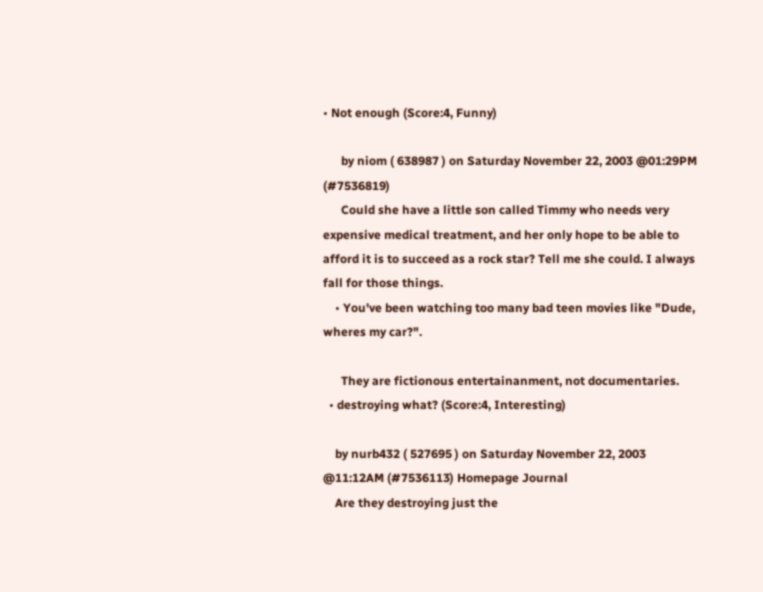• Not enough (Score:4, Funny)

      by niom ( 638987 ) on Saturday November 22, 2003 @01:29PM (#7536819)
      Could she have a little son called Timmy who needs very expensive medical treatment, and her only hope to be able to afford it is to succeed as a rock star? Tell me she could. I always fall for those things.
    • You've been watching too many bad teen movies like "Dude, wheres my car?".

      They are fictionous entertainanment, not documentaries.
  • destroying what? (Score:4, Interesting)

    by nurb432 ( 527695 ) on Saturday November 22, 2003 @11:12AM (#7536113) Homepage Journal
    Are they destroying just the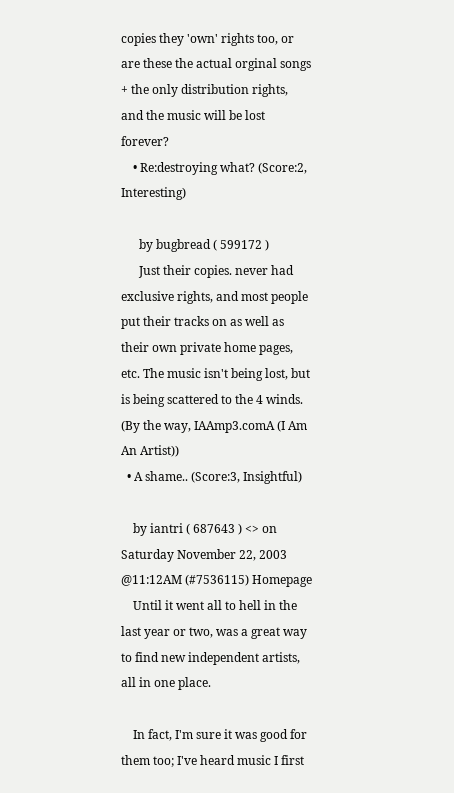copies they 'own' rights too, or are these the actual orginal songs + the only distribution rights, and the music will be lost forever?
    • Re:destroying what? (Score:2, Interesting)

      by bugbread ( 599172 )
      Just their copies. never had exclusive rights, and most people put their tracks on as well as their own private home pages, etc. The music isn't being lost, but is being scattered to the 4 winds. (By the way, IAAmp3.comA (I Am An Artist))
  • A shame.. (Score:3, Insightful)

    by iantri ( 687643 ) <> on Saturday November 22, 2003 @11:12AM (#7536115) Homepage
    Until it went all to hell in the last year or two, was a great way to find new independent artists, all in one place.

    In fact, I'm sure it was good for them too; I've heard music I first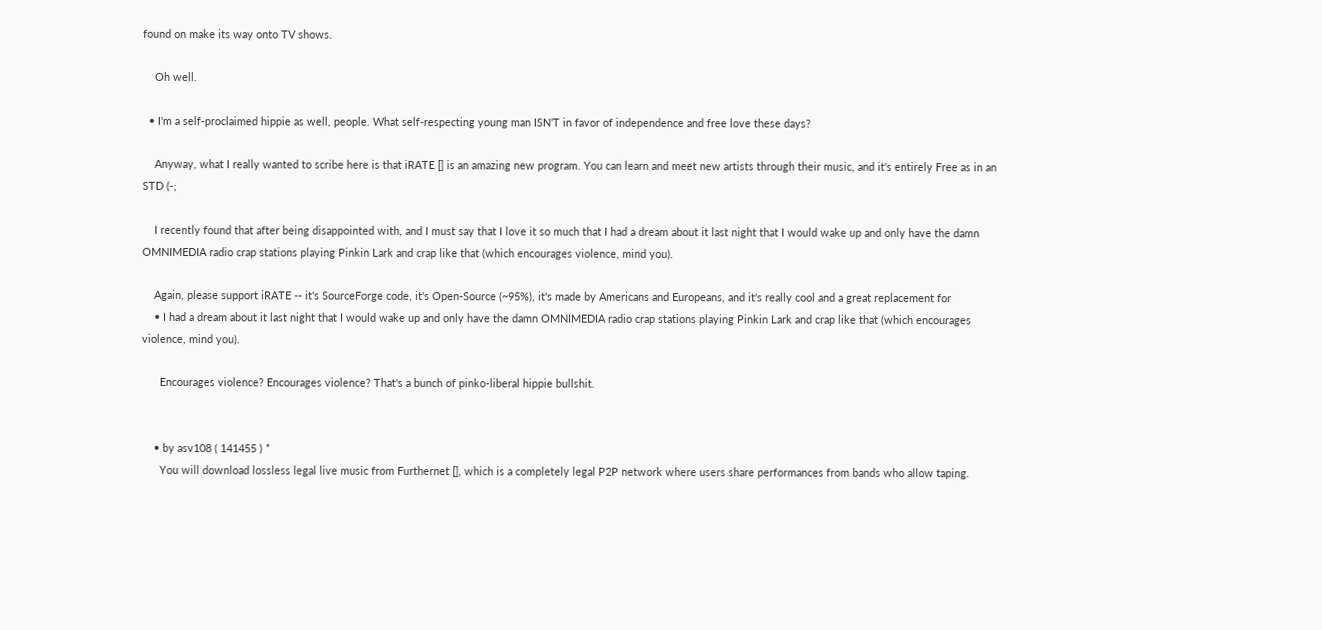found on make its way onto TV shows.

    Oh well.

  • I'm a self-proclaimed hippie as well, people. What self-respecting young man ISN'T in favor of independence and free love these days?

    Anyway, what I really wanted to scribe here is that iRATE [] is an amazing new program. You can learn and meet new artists through their music, and it's entirely Free as in an STD (-;

    I recently found that after being disappointed with, and I must say that I love it so much that I had a dream about it last night that I would wake up and only have the damn OMNIMEDIA radio crap stations playing Pinkin Lark and crap like that (which encourages violence, mind you).

    Again, please support iRATE -- it's SourceForge code, it's Open-Source (~95%), it's made by Americans and Europeans, and it's really cool and a great replacement for
    • I had a dream about it last night that I would wake up and only have the damn OMNIMEDIA radio crap stations playing Pinkin Lark and crap like that (which encourages violence, mind you).

      Encourages violence? Encourages violence? That's a bunch of pinko-liberal hippie bullshit.


    • by asv108 ( 141455 ) *
      You will download lossless legal live music from Furthernet [], which is a completely legal P2P network where users share performances from bands who allow taping.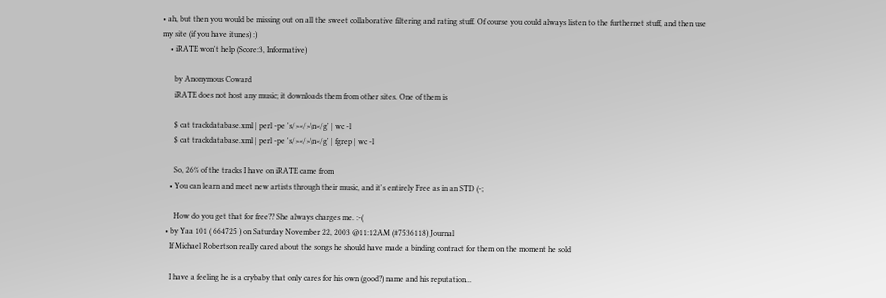• ah, but then you would be missing out on all the sweet collaborative filtering and rating stuff. Of course you could always listen to the furthernet stuff, and then use my site (if you have itunes) :)
    • iRATE won't help (Score:3, Informative)

      by Anonymous Coward
      iRATE does not host any music; it downloads them from other sites. One of them is

      $ cat trackdatabase.xml | perl -pe 's/></>\n</g' | wc -l
      $ cat trackdatabase.xml | perl -pe 's/></>\n</g' | fgrep | wc -l

      So, 26% of the tracks I have on iRATE came from
    • You can learn and meet new artists through their music, and it's entirely Free as in an STD (-;

      How do you get that for free?? She always charges me. :-(
  • by Yaa 101 ( 664725 ) on Saturday November 22, 2003 @11:12AM (#7536118) Journal
    If Michael Robertson really cared about the songs he should have made a binding contract for them on the moment he sold

    I have a feeling he is a crybaby that only cares for his own (good?) name and his reputation...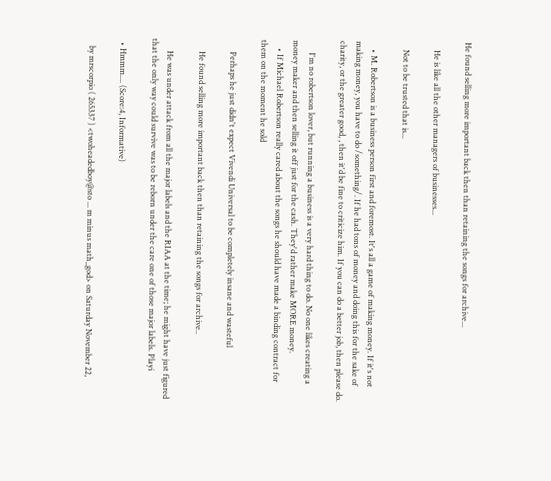He found selling more important back then than retaining the songs for archive...

    He is like all the other managers of businesses...

    Not to be trusted that is...

    • M. Robertson is a business person first and foremost. It's all a game of making money. If it's not making money, you have to do /something/. If he had tons of money and doing this for the sake of charity, or the greater good, , then it'd be fine to criticize him. If you can do a better job, then please do.

      I'm no robertson lover, but running a business is a very hard thing to do. No one likes creating a money maker and then selling it off just for the cash. They'd rather make MORE money.
    • If Michael Robertson really cared about the songs he should have made a binding contract for them on the moment he sold

      Perhaps he just didn't expect Vivendi Universal to be completely insane and wasteful

      He found selling more important back then than retaining the songs for archive..

      He was under attack from all the major labels and the RIAA at the time; he might have just figured that the only way could survive was to be reborn under the care one of those major labels. Playi

  • Hmmm.... (Score:4, Informative)

    by mrscorpio ( 265337 ) <twoheadedboy@sto ... m minus math_god> on Saturday November 22,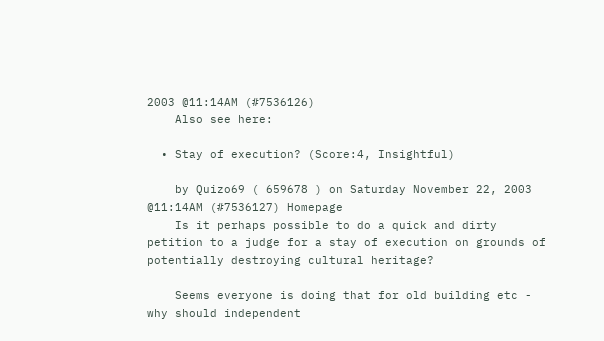2003 @11:14AM (#7536126)
    Also see here:

  • Stay of execution? (Score:4, Insightful)

    by Quizo69 ( 659678 ) on Saturday November 22, 2003 @11:14AM (#7536127) Homepage
    Is it perhaps possible to do a quick and dirty petition to a judge for a stay of execution on grounds of potentially destroying cultural heritage?

    Seems everyone is doing that for old building etc - why should independent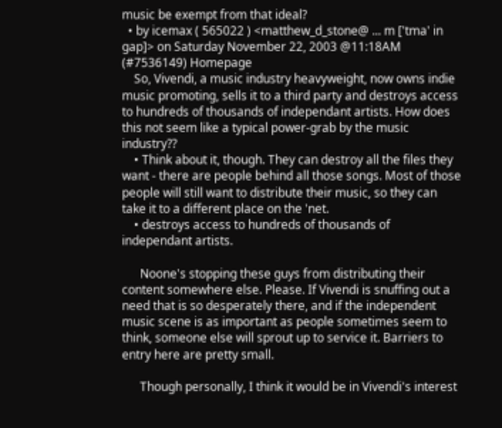music be exempt from that ideal?
  • by icemax ( 565022 ) <matthew_d_stone@ ... m ['tma' in gap]> on Saturday November 22, 2003 @11:18AM (#7536149) Homepage
    So, Vivendi, a music industry heavyweight, now owns indie music promoting, sells it to a third party and destroys access to hundreds of thousands of independant artists. How does this not seem like a typical power-grab by the music industry??
    • Think about it, though. They can destroy all the files they want - there are people behind all those songs. Most of those people will still want to distribute their music, so they can take it to a different place on the 'net.
    • destroys access to hundreds of thousands of independant artists.

      Noone's stopping these guys from distributing their content somewhere else. Please. If Vivendi is snuffing out a need that is so desperately there, and if the independent music scene is as important as people sometimes seem to think, someone else will sprout up to service it. Barriers to entry here are pretty small.

      Though personally, I think it would be in Vivendi's interest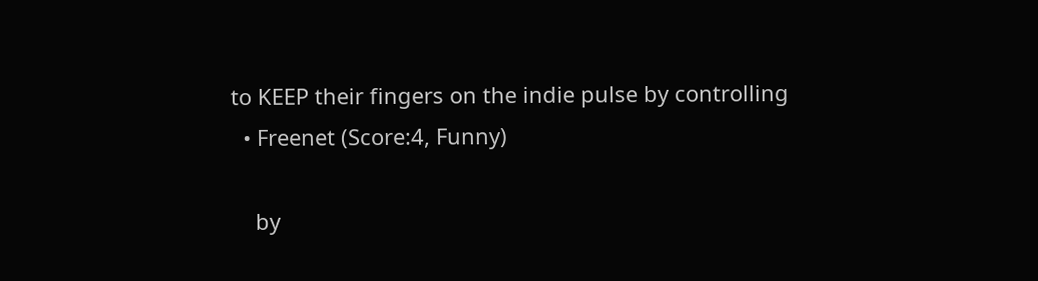to KEEP their fingers on the indie pulse by controlling
  • Freenet (Score:4, Funny)

    by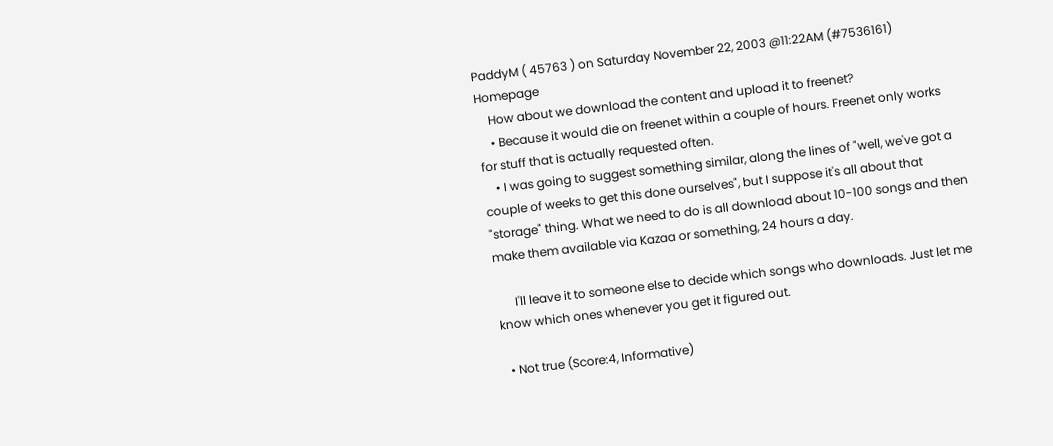PaddyM ( 45763 ) on Saturday November 22, 2003 @11:22AM (#7536161) Homepage
    How about we download the content and upload it to freenet?
    • Because it would die on freenet within a couple of hours. Freenet only works for stuff that is actually requested often.
    • I was going to suggest something similar, along the lines of "well, we've got a couple of weeks to get this done ourselves", but I suppose it's all about that "storage" thing. What we need to do is all download about 10-100 songs and then make them available via Kazaa or something, 24 hours a day.

      I'll leave it to someone else to decide which songs who downloads. Just let me know which ones whenever you get it figured out.

  • Not true (Score:4, Informative)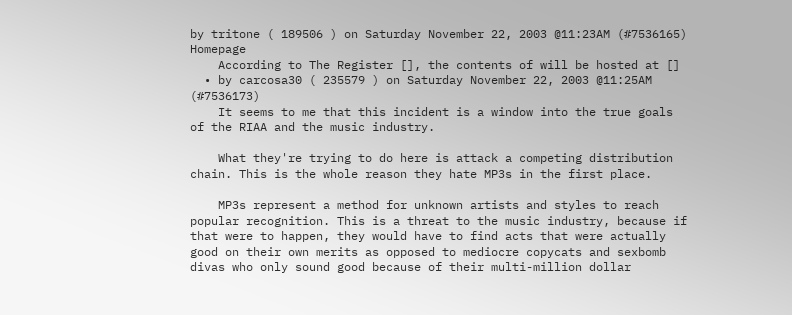by tritone ( 189506 ) on Saturday November 22, 2003 @11:23AM (#7536165) Homepage
    According to The Register [], the contents of will be hosted at []
  • by carcosa30 ( 235579 ) on Saturday November 22, 2003 @11:25AM (#7536173)
    It seems to me that this incident is a window into the true goals of the RIAA and the music industry.

    What they're trying to do here is attack a competing distribution chain. This is the whole reason they hate MP3s in the first place.

    MP3s represent a method for unknown artists and styles to reach popular recognition. This is a threat to the music industry, because if that were to happen, they would have to find acts that were actually good on their own merits as opposed to mediocre copycats and sexbomb divas who only sound good because of their multi-million dollar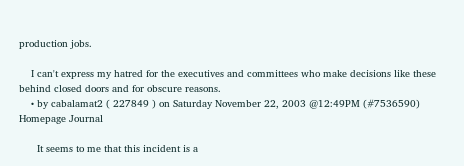production jobs.

    I can't express my hatred for the executives and committees who make decisions like these behind closed doors and for obscure reasons.
    • by cabalamat2 ( 227849 ) on Saturday November 22, 2003 @12:49PM (#7536590) Homepage Journal

      It seems to me that this incident is a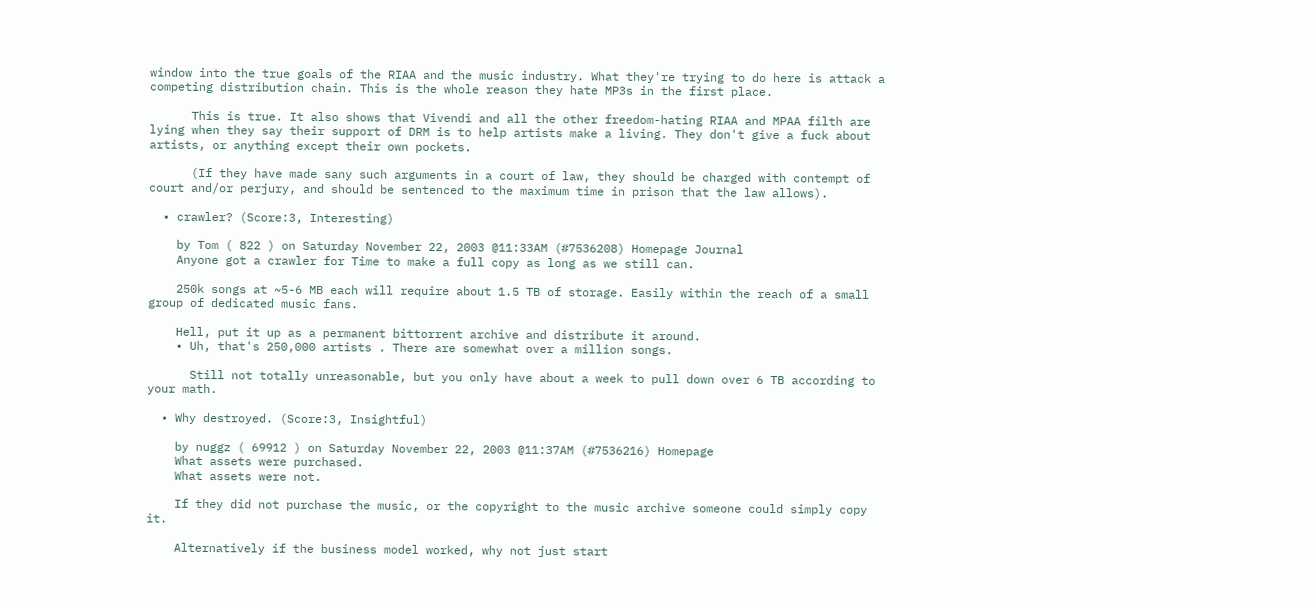window into the true goals of the RIAA and the music industry. What they're trying to do here is attack a competing distribution chain. This is the whole reason they hate MP3s in the first place.

      This is true. It also shows that Vivendi and all the other freedom-hating RIAA and MPAA filth are lying when they say their support of DRM is to help artists make a living. They don't give a fuck about artists, or anything except their own pockets.

      (If they have made sany such arguments in a court of law, they should be charged with contempt of court and/or perjury, and should be sentenced to the maximum time in prison that the law allows).

  • crawler? (Score:3, Interesting)

    by Tom ( 822 ) on Saturday November 22, 2003 @11:33AM (#7536208) Homepage Journal
    Anyone got a crawler for Time to make a full copy as long as we still can.

    250k songs at ~5-6 MB each will require about 1.5 TB of storage. Easily within the reach of a small group of dedicated music fans.

    Hell, put it up as a permanent bittorrent archive and distribute it around.
    • Uh, that's 250,000 artists . There are somewhat over a million songs.

      Still not totally unreasonable, but you only have about a week to pull down over 6 TB according to your math.

  • Why destroyed. (Score:3, Insightful)

    by nuggz ( 69912 ) on Saturday November 22, 2003 @11:37AM (#7536216) Homepage
    What assets were purchased.
    What assets were not.

    If they did not purchase the music, or the copyright to the music archive someone could simply copy it.

    Alternatively if the business model worked, why not just start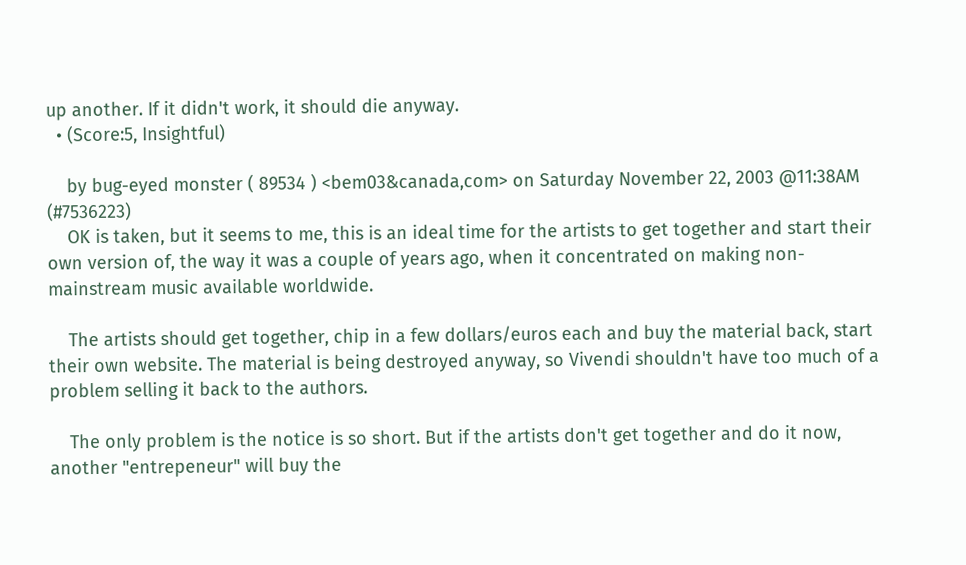up another. If it didn't work, it should die anyway.
  • (Score:5, Insightful)

    by bug-eyed monster ( 89534 ) <bem03&canada,com> on Saturday November 22, 2003 @11:38AM (#7536223)
    OK is taken, but it seems to me, this is an ideal time for the artists to get together and start their own version of, the way it was a couple of years ago, when it concentrated on making non-mainstream music available worldwide.

    The artists should get together, chip in a few dollars/euros each and buy the material back, start their own website. The material is being destroyed anyway, so Vivendi shouldn't have too much of a problem selling it back to the authors.

    The only problem is the notice is so short. But if the artists don't get together and do it now, another "entrepeneur" will buy the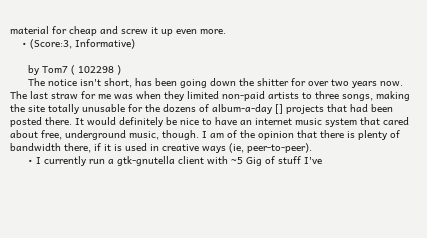material for cheap and screw it up even more.
    • (Score:3, Informative)

      by Tom7 ( 102298 )
      The notice isn't short, has been going down the shitter for over two years now. The last straw for me was when they limited non-paid artists to three songs, making the site totally unusable for the dozens of album-a-day [] projects that had been posted there. It would definitely be nice to have an internet music system that cared about free, underground music, though. I am of the opinion that there is plenty of bandwidth there, if it is used in creative ways (ie, peer-to-peer).
      • I currently run a gtk-gnutella client with ~5 Gig of stuff I've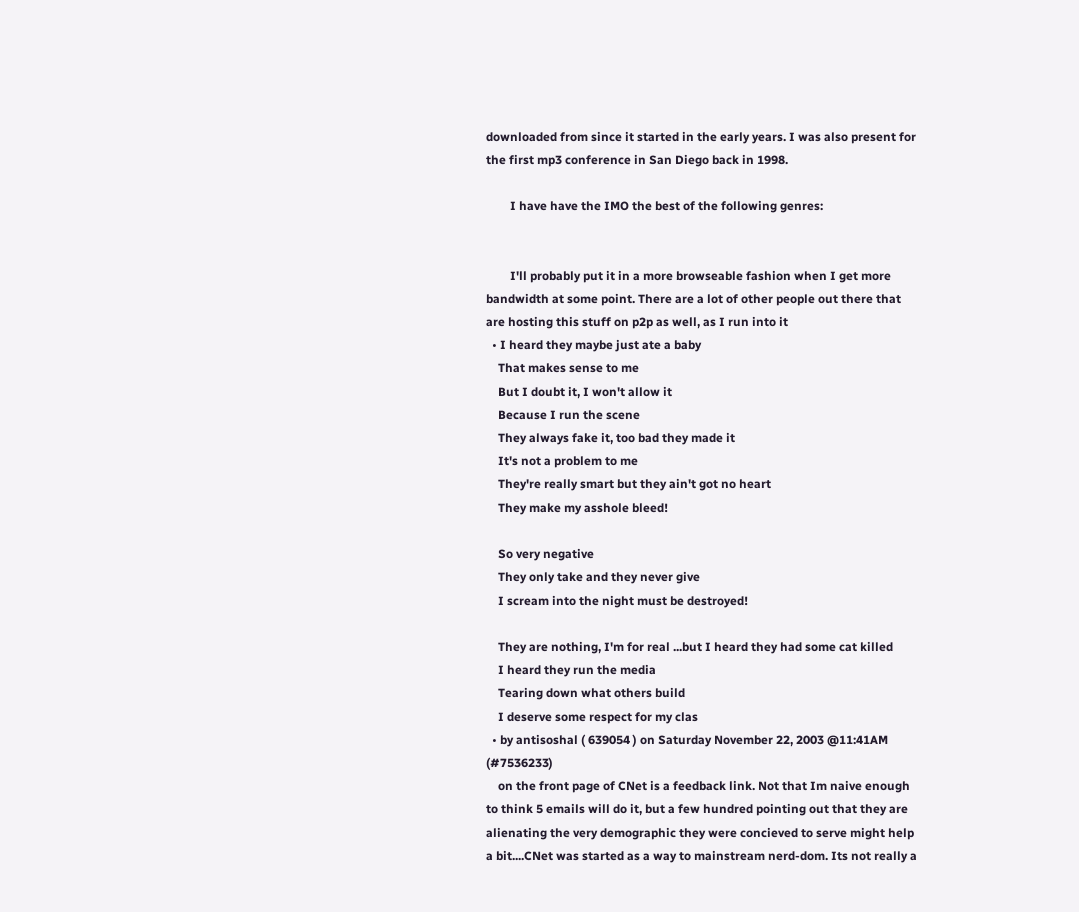downloaded from since it started in the early years. I was also present for the first mp3 conference in San Diego back in 1998.

        I have have the IMO the best of the following genres:


        I'll probably put it in a more browseable fashion when I get more bandwidth at some point. There are a lot of other people out there that are hosting this stuff on p2p as well, as I run into it
  • I heard they maybe just ate a baby
    That makes sense to me
    But I doubt it, I won't allow it
    Because I run the scene
    They always fake it, too bad they made it
    It's not a problem to me
    They're really smart but they ain't got no heart
    They make my asshole bleed!

    So very negative
    They only take and they never give
    I scream into the night must be destroyed!

    They are nothing, I'm for real ...but I heard they had some cat killed
    I heard they run the media
    Tearing down what others build
    I deserve some respect for my clas
  • by antisoshal ( 639054 ) on Saturday November 22, 2003 @11:41AM (#7536233)
    on the front page of CNet is a feedback link. Not that Im naive enough to think 5 emails will do it, but a few hundred pointing out that they are alienating the very demographic they were concieved to serve might help a bit....CNet was started as a way to mainstream nerd-dom. Its not really a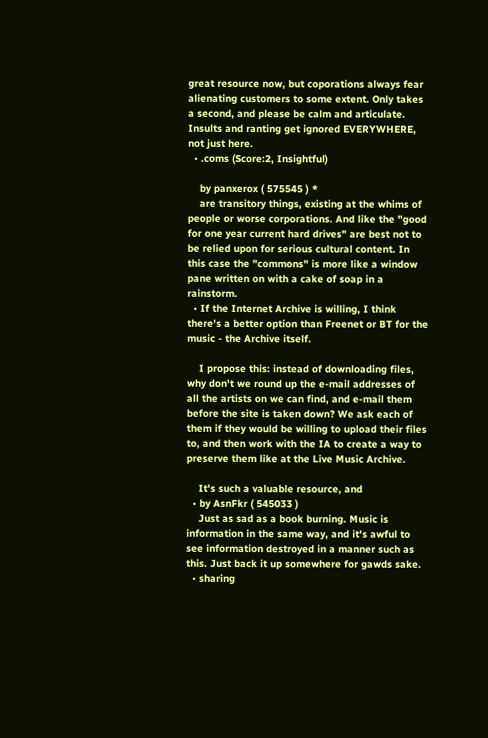great resource now, but coporations always fear alienating customers to some extent. Only takes a second, and please be calm and articulate. Insults and ranting get ignored EVERYWHERE, not just here.
  • .coms (Score:2, Insightful)

    by panxerox ( 575545 ) *
    are transitory things, existing at the whims of people or worse corporations. And like the "good for one year current hard drives" are best not to be relied upon for serious cultural content. In this case the "commons" is more like a window pane written on with a cake of soap in a rainstorm.
  • If the Internet Archive is willing, I think there's a better option than Freenet or BT for the music - the Archive itself.

    I propose this: instead of downloading files, why don't we round up the e-mail addresses of all the artists on we can find, and e-mail them before the site is taken down? We ask each of them if they would be willing to upload their files to, and then work with the IA to create a way to preserve them like at the Live Music Archive.

    It's such a valuable resource, and
  • by AsnFkr ( 545033 )
    Just as sad as a book burning. Music is information in the same way, and it's awful to see information destroyed in a manner such as this. Just back it up somewhere for gawds sake.
  • sharing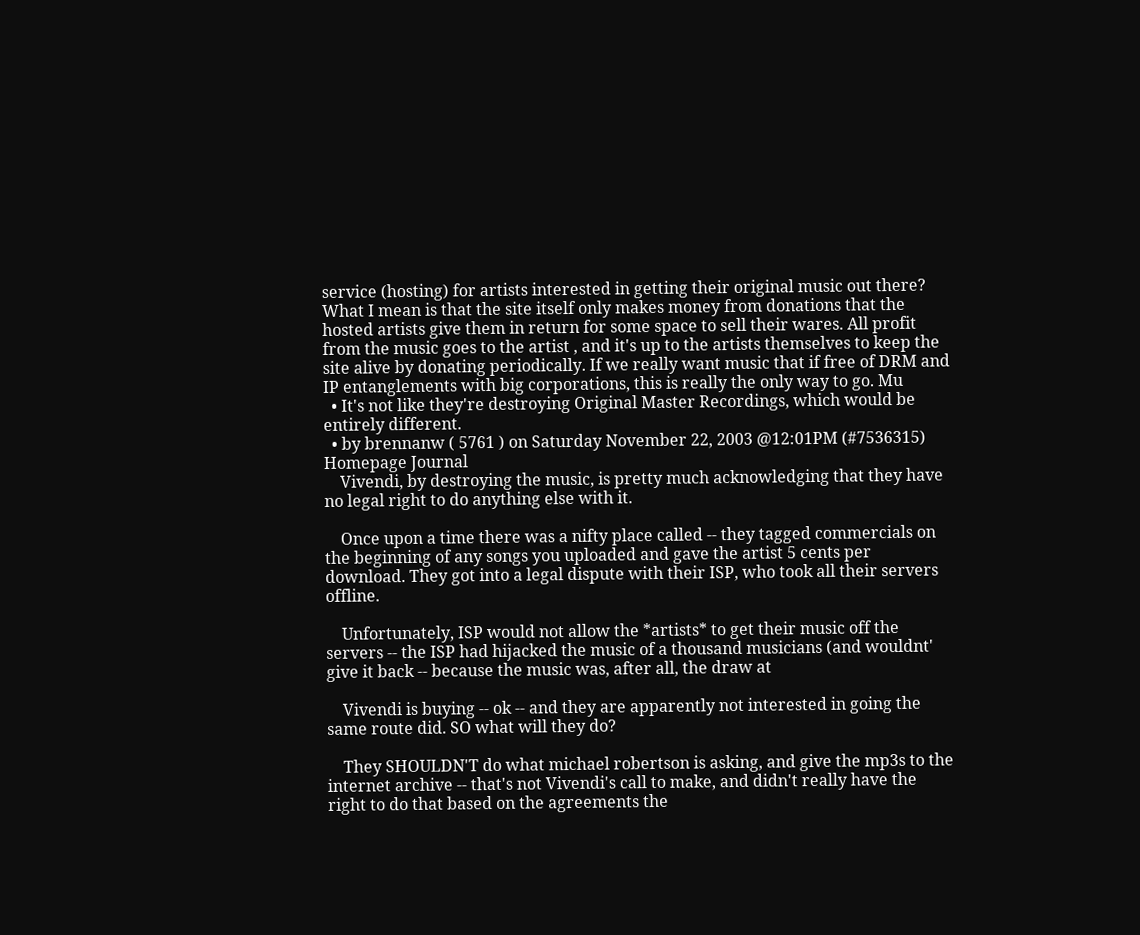service (hosting) for artists interested in getting their original music out there? What I mean is that the site itself only makes money from donations that the hosted artists give them in return for some space to sell their wares. All profit from the music goes to the artist , and it's up to the artists themselves to keep the site alive by donating periodically. If we really want music that if free of DRM and IP entanglements with big corporations, this is really the only way to go. Mu
  • It's not like they're destroying Original Master Recordings, which would be entirely different.
  • by brennanw ( 5761 ) on Saturday November 22, 2003 @12:01PM (#7536315) Homepage Journal
    Vivendi, by destroying the music, is pretty much acknowledging that they have no legal right to do anything else with it.

    Once upon a time there was a nifty place called -- they tagged commercials on the beginning of any songs you uploaded and gave the artist 5 cents per download. They got into a legal dispute with their ISP, who took all their servers offline.

    Unfortunately, ISP would not allow the *artists* to get their music off the servers -- the ISP had hijacked the music of a thousand musicians (and wouldnt' give it back -- because the music was, after all, the draw at

    Vivendi is buying -- ok -- and they are apparently not interested in going the same route did. SO what will they do?

    They SHOULDN'T do what michael robertson is asking, and give the mp3s to the internet archive -- that's not Vivendi's call to make, and didn't really have the right to do that based on the agreements the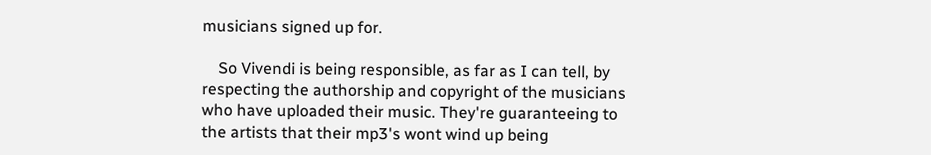musicians signed up for.

    So Vivendi is being responsible, as far as I can tell, by respecting the authorship and copyright of the musicians who have uploaded their music. They're guaranteeing to the artists that their mp3's wont wind up being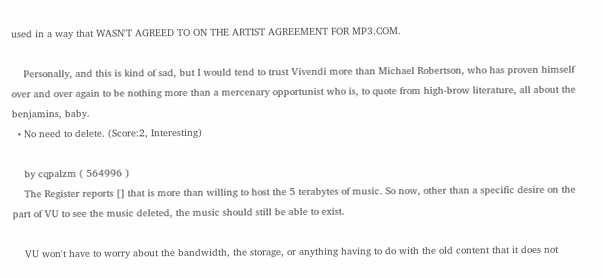used in a way that WASN'T AGREED TO ON THE ARTIST AGREEMENT FOR MP3.COM.

    Personally, and this is kind of sad, but I would tend to trust Vivendi more than Michael Robertson, who has proven himself over and over again to be nothing more than a mercenary opportunist who is, to quote from high-brow literature, all about the benjamins, baby.
  • No need to delete. (Score:2, Interesting)

    by cqpalzm ( 564996 )
    The Register reports [] that is more than willing to host the 5 terabytes of music. So now, other than a specific desire on the part of VU to see the music deleted, the music should still be able to exist.

    VU won't have to worry about the bandwidth, the storage, or anything having to do with the old content that it does not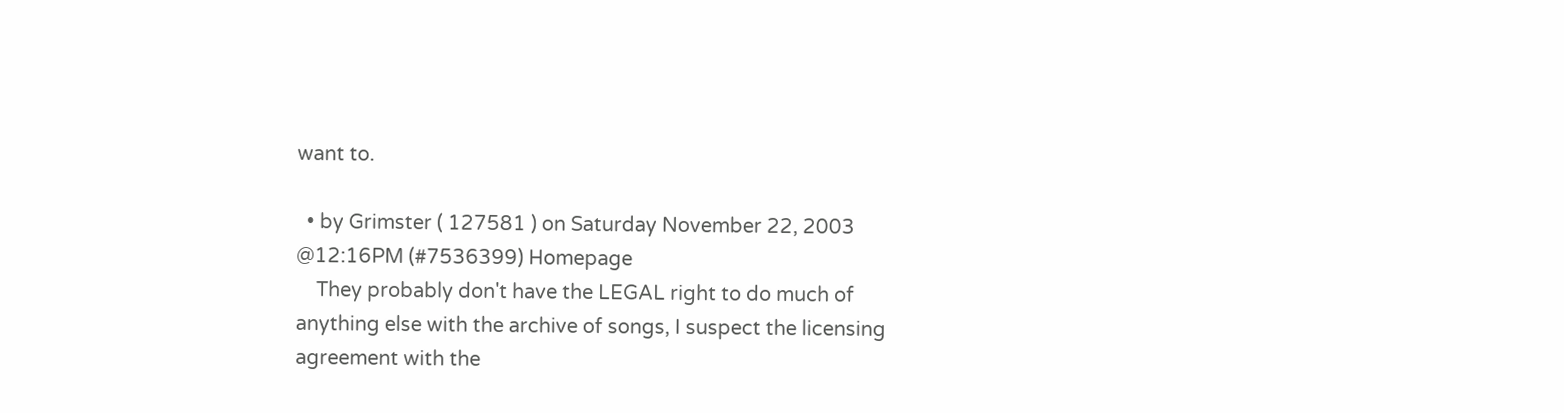want to.

  • by Grimster ( 127581 ) on Saturday November 22, 2003 @12:16PM (#7536399) Homepage
    They probably don't have the LEGAL right to do much of anything else with the archive of songs, I suspect the licensing agreement with the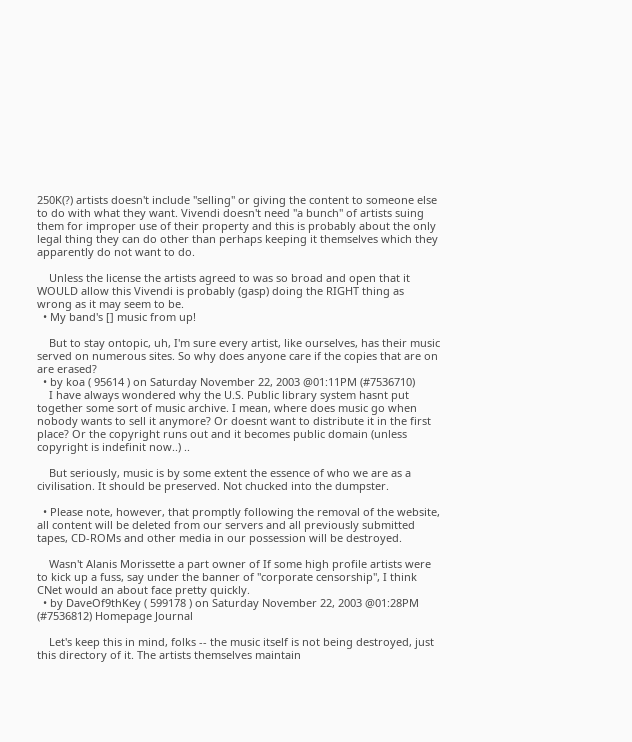250K(?) artists doesn't include "selling" or giving the content to someone else to do with what they want. Vivendi doesn't need "a bunch" of artists suing them for improper use of their property and this is probably about the only legal thing they can do other than perhaps keeping it themselves which they apparently do not want to do.

    Unless the license the artists agreed to was so broad and open that it WOULD allow this Vivendi is probably (gasp) doing the RIGHT thing as wrong as it may seem to be.
  • My band's [] music from up!

    But to stay ontopic, uh, I'm sure every artist, like ourselves, has their music served on numerous sites. So why does anyone care if the copies that are on are erased?
  • by koa ( 95614 ) on Saturday November 22, 2003 @01:11PM (#7536710)
    I have always wondered why the U.S. Public library system hasnt put together some sort of music archive. I mean, where does music go when nobody wants to sell it anymore? Or doesnt want to distribute it in the first place? Or the copyright runs out and it becomes public domain (unless copyright is indefinit now..) ..

    But seriously, music is by some extent the essence of who we are as a civilisation. It should be preserved. Not chucked into the dumpster.

  • Please note, however, that promptly following the removal of the website, all content will be deleted from our servers and all previously submitted tapes, CD-ROMs and other media in our possession will be destroyed.

    Wasn't Alanis Morissette a part owner of If some high profile artists were to kick up a fuss, say under the banner of "corporate censorship", I think CNet would an about face pretty quickly.
  • by DaveOf9thKey ( 599178 ) on Saturday November 22, 2003 @01:28PM (#7536812) Homepage Journal

    Let's keep this in mind, folks -- the music itself is not being destroyed, just this directory of it. The artists themselves maintain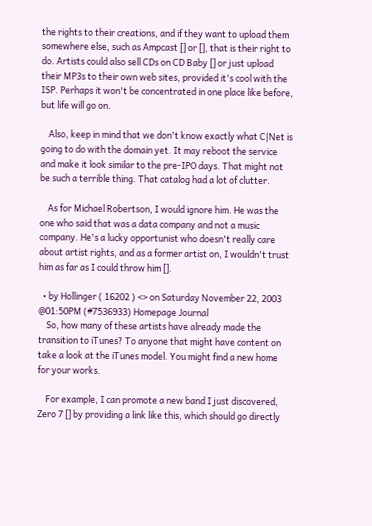the rights to their creations, and if they want to upload them somewhere else, such as Ampcast [] or [], that is their right to do. Artists could also sell CDs on CD Baby [] or just upload their MP3s to their own web sites, provided it's cool with the ISP. Perhaps it won't be concentrated in one place like before, but life will go on.

    Also, keep in mind that we don't know exactly what C|Net is going to do with the domain yet. It may reboot the service and make it look similar to the pre-IPO days. That might not be such a terrible thing. That catalog had a lot of clutter.

    As for Michael Robertson, I would ignore him. He was the one who said that was a data company and not a music company. He's a lucky opportunist who doesn't really care about artist rights, and as a former artist on, I wouldn't trust him as far as I could throw him [].

  • by Hollinger ( 16202 ) <> on Saturday November 22, 2003 @01:50PM (#7536933) Homepage Journal
    So, how many of these artists have already made the transition to iTunes? To anyone that might have content on take a look at the iTunes model. You might find a new home for your works.

    For example, I can promote a new band I just discovered, Zero 7 [] by providing a link like this, which should go directly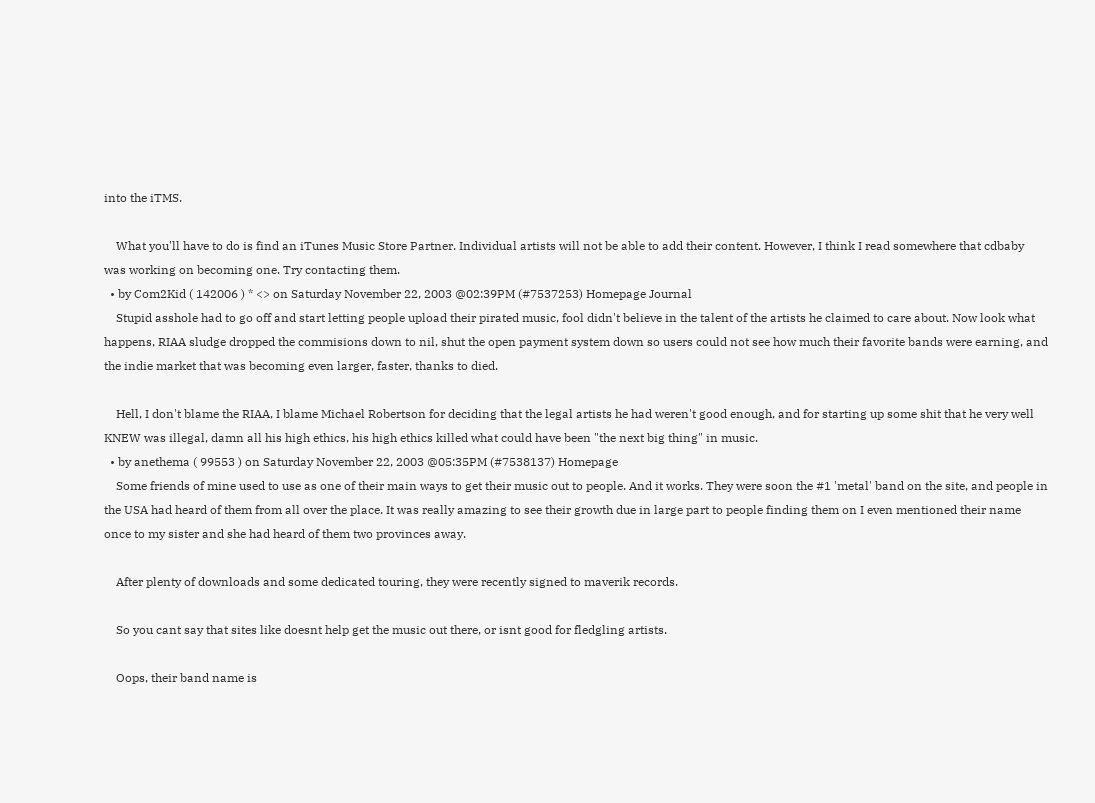into the iTMS.

    What you'll have to do is find an iTunes Music Store Partner. Individual artists will not be able to add their content. However, I think I read somewhere that cdbaby was working on becoming one. Try contacting them.
  • by Com2Kid ( 142006 ) * <> on Saturday November 22, 2003 @02:39PM (#7537253) Homepage Journal
    Stupid asshole had to go off and start letting people upload their pirated music, fool didn't believe in the talent of the artists he claimed to care about. Now look what happens, RIAA sludge dropped the commisions down to nil, shut the open payment system down so users could not see how much their favorite bands were earning, and the indie market that was becoming even larger, faster, thanks to died.

    Hell, I don't blame the RIAA, I blame Michael Robertson for deciding that the legal artists he had weren't good enough, and for starting up some shit that he very well KNEW was illegal, damn all his high ethics, his high ethics killed what could have been "the next big thing" in music.
  • by anethema ( 99553 ) on Saturday November 22, 2003 @05:35PM (#7538137) Homepage
    Some friends of mine used to use as one of their main ways to get their music out to people. And it works. They were soon the #1 'metal' band on the site, and people in the USA had heard of them from all over the place. It was really amazing to see their growth due in large part to people finding them on I even mentioned their name once to my sister and she had heard of them two provinces away.

    After plenty of downloads and some dedicated touring, they were recently signed to maverik records.

    So you cant say that sites like doesnt help get the music out there, or isnt good for fledgling artists.

    Oops, their band name is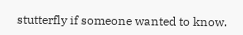stutterfly if someone wanted to know.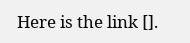Here is the link [].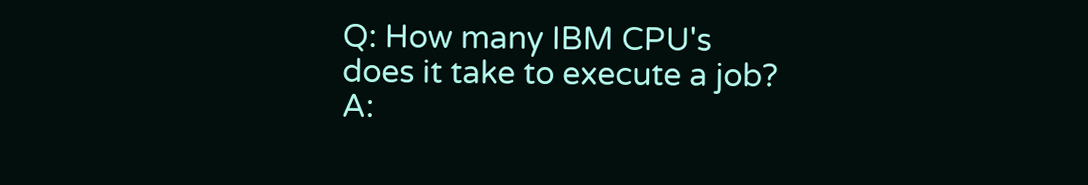Q: How many IBM CPU's does it take to execute a job? A: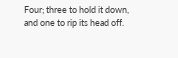Four; three to hold it down, and one to rip its head off.